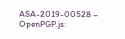ASA-2019-00528 – OpenPGP.js: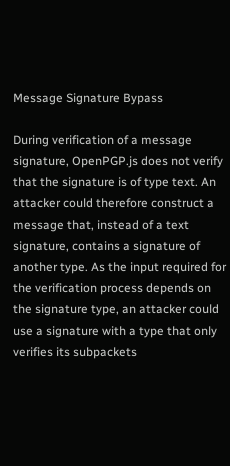Message Signature Bypass

During verification of a message signature, OpenPGP.js does not verify that the signature is of type text. An attacker could therefore construct a message that, instead of a text signature, contains a signature of another type. As the input required for the verification process depends on the signature type, an attacker could use a signature with a type that only verifies its subpackets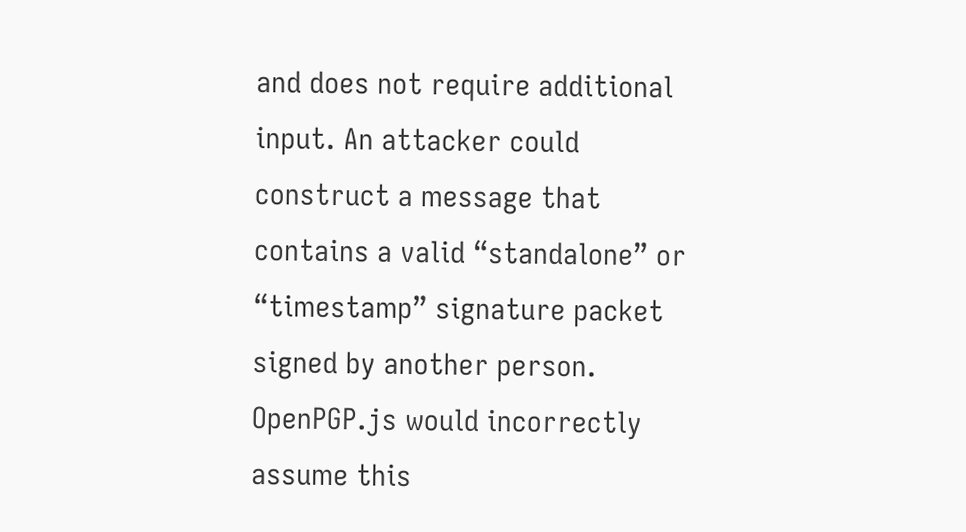and does not require additional input. An attacker could construct a message that contains a valid “standalone” or “timestamp” signature packet signed by another person. OpenPGP.js would incorrectly assume this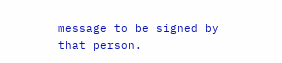message to be signed by that person.